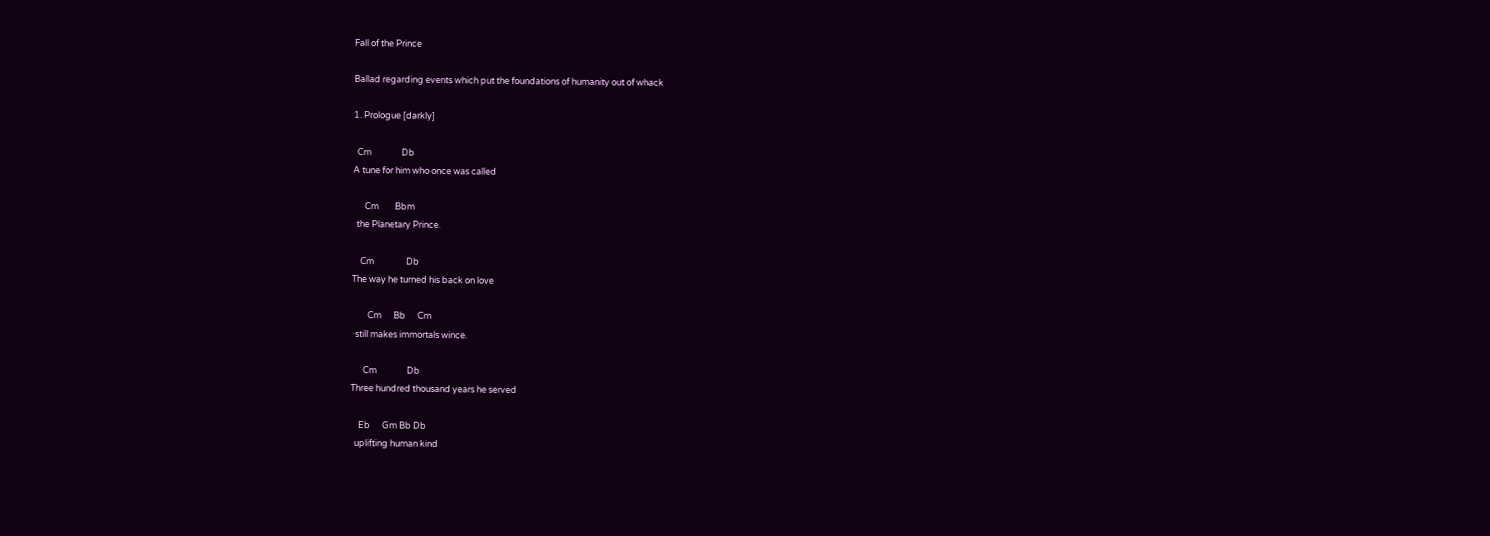Fall of the Prince

Ballad regarding events which put the foundations of humanity out of whack

1. Prologue [darkly]

  Cm               Db
A tune for him who once was called

      Cm        Bbm
  the Planetary Prince.

    Cm                Db
The way he turned his back on love

        Cm      Bb      Cm
  still makes immortals wince.

      Cm               Db
Three hundred thousand years he served

    Eb      Gm Bb Db
  uplifting human kind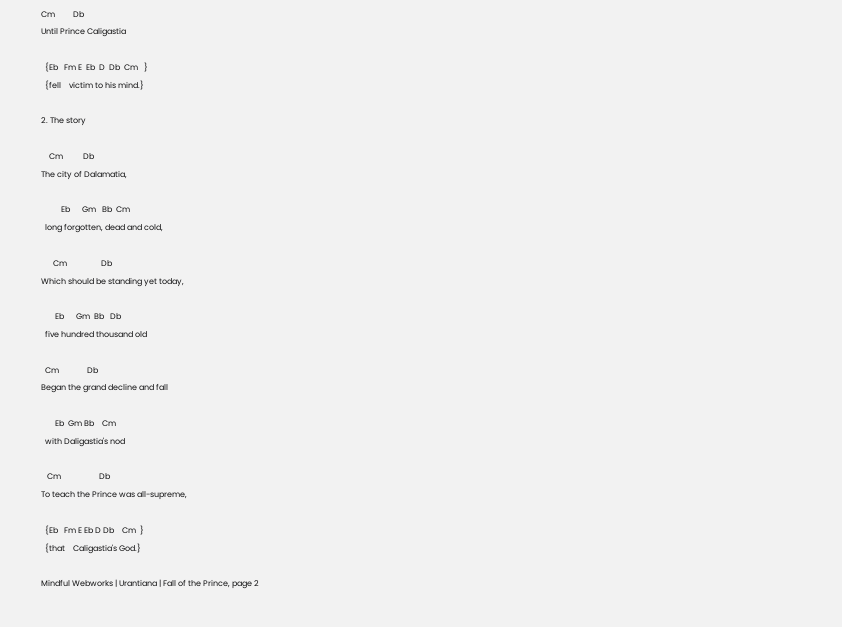Cm         Db
Until Prince Caligastia

  {Eb   Fm E  Eb  D  Db  Cm   }
  {fell    victim to his mind.}

2. The story

    Cm          Db
The city of Dalamatia,

          Eb      Gm   Bb  Cm
  long forgotten, dead and cold,

      Cm                 Db
Which should be standing yet today,

       Eb      Gm  Bb   Db
  five hundred thousand old

  Cm              Db
Began the grand decline and fall

       Eb  Gm Bb    Cm
  with Daligastia's nod

   Cm                   Db
To teach the Prince was all-supreme,

  {Eb   Fm E Eb D Db    Cm  }
  {that    Caligastia's God.}

Mindful Webworks | Urantiana | Fall of the Prince, page 2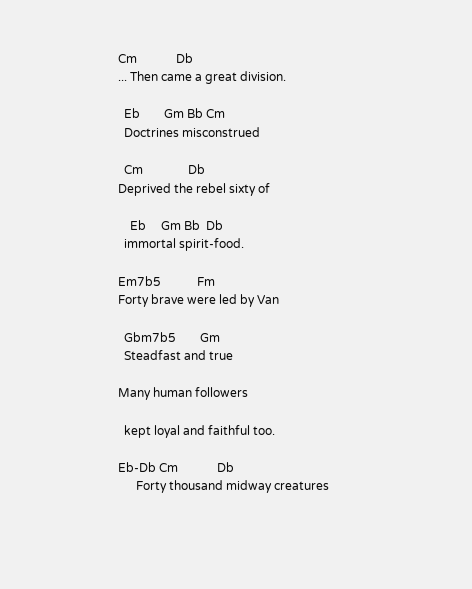Cm             Db
... Then came a great division.

  Eb        Gm Bb Cm
  Doctrines misconstrued

  Cm               Db
Deprived the rebel sixty of

    Eb     Gm Bb  Db
  immortal spirit-food.

Em7b5            Fm
Forty brave were led by Van

  Gbm7b5        Gm
  Steadfast and true

Many human followers

  kept loyal and faithful too.

Eb-Db Cm             Db
      Forty thousand midway creatures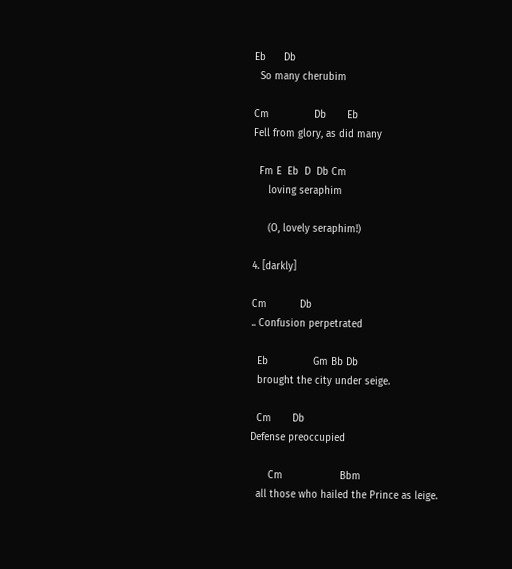Eb      Db
  So many cherubim

Cm               Db       Eb
Fell from glory, as did many

  Fm E  Eb  D  Db Cm
     loving seraphim

     (O, lovely seraphim!)

4. [darkly]

Cm           Db
.. Confusion perpetrated

  Eb               Gm Bb Db
  brought the city under seige.

  Cm       Db
Defense preoccupied

      Cm                   Bbm
  all those who hailed the Prince as leige.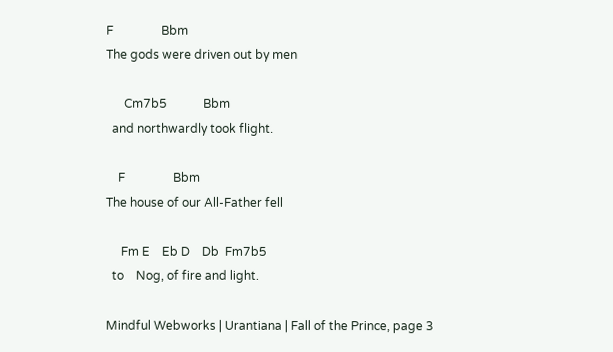F                Bbm
The gods were driven out by men

      Cm7b5            Bbm
  and northwardly took flight.

    F                Bbm
The house of our All-Father fell

     Fm E    Eb D    Db  Fm7b5
  to    Nog, of fire and light.

Mindful Webworks | Urantiana | Fall of the Prince, page 3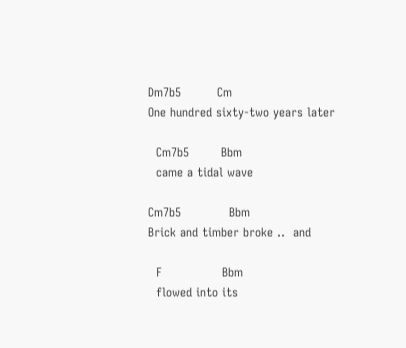Dm7b5         Cm
One hundred sixty-two years later

  Cm7b5        Bbm
  came a tidal wave

Cm7b5            Bbm
Brick and timber broke ..  and

  F               Bbm
  flowed into its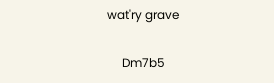wat'ry grave

     Dm7b5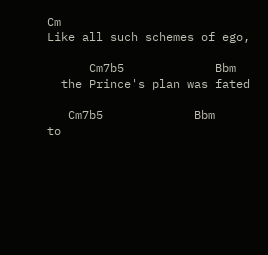Cm
Like all such schemes of ego,

      Cm7b5             Bbm
  the Prince's plan was fated

   Cm7b5             Bbm
to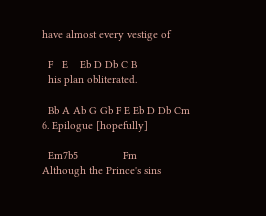have almost every vestige of

  F   E    Eb D Db C B
  his plan obliterated.

  Bb A Ab G Gb F E Eb D Db Cm
6. Epilogue [hopefully]

  Em7b5               Fm
Although the Prince's sins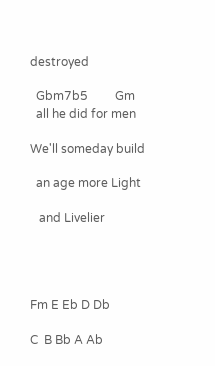destroyed

  Gbm7b5         Gm
  all he did for men

We'll someday build

  an age more Light

   and Livelier




Fm E Eb D Db

C  B Bb A Ab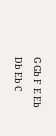G Gb F  E Eb

Db Eb C